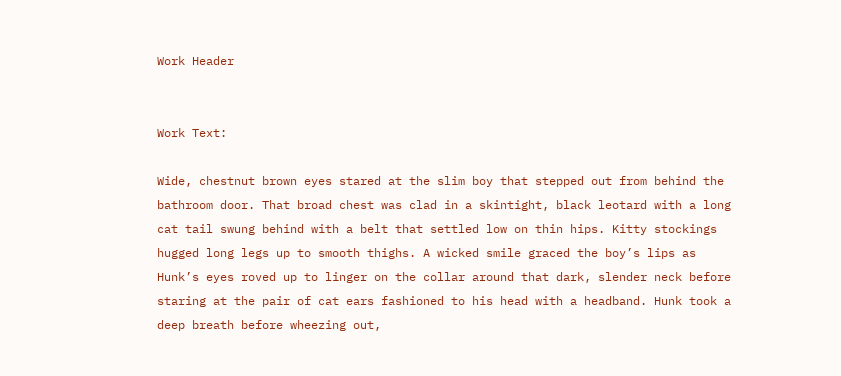Work Header


Work Text:

Wide, chestnut brown eyes stared at the slim boy that stepped out from behind the bathroom door. That broad chest was clad in a skintight, black leotard with a long cat tail swung behind with a belt that settled low on thin hips. Kitty stockings hugged long legs up to smooth thighs. A wicked smile graced the boy’s lips as Hunk’s eyes roved up to linger on the collar around that dark, slender neck before staring at the pair of cat ears fashioned to his head with a headband. Hunk took a deep breath before wheezing out,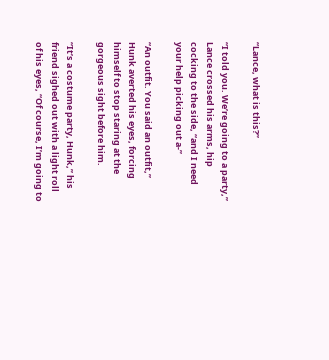“Lance, what is this?”

“I told you. We’re going to a party,” Lance crossed his arms, hip cocking to the side, “and I need your help picking out a-”

“An outfit. You said an outfit,” Hunk averted his eyes, forcing himself to stop staring at the gorgeous sight before him.

“It’s a costume party, Hunk,” his friend sighed out with a light roll of his eyes, “Of course, I’m going to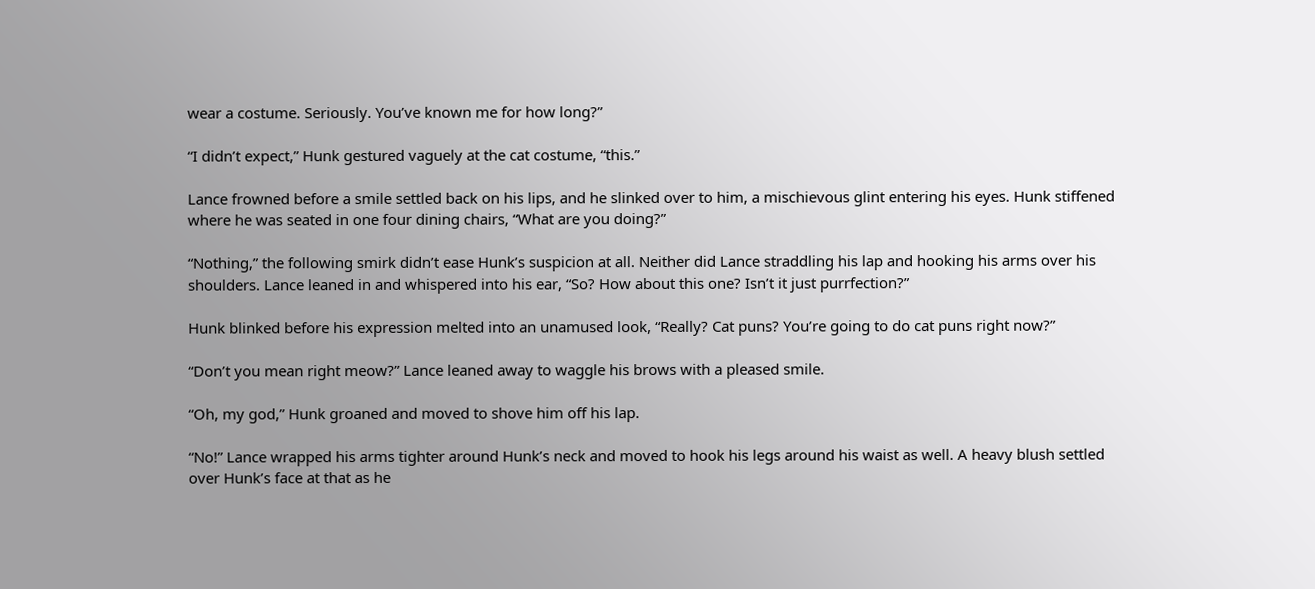wear a costume. Seriously. You’ve known me for how long?”

“I didn’t expect,” Hunk gestured vaguely at the cat costume, “this.”

Lance frowned before a smile settled back on his lips, and he slinked over to him, a mischievous glint entering his eyes. Hunk stiffened where he was seated in one four dining chairs, “What are you doing?”

“Nothing,” the following smirk didn’t ease Hunk’s suspicion at all. Neither did Lance straddling his lap and hooking his arms over his shoulders. Lance leaned in and whispered into his ear, “So? How about this one? Isn’t it just purrfection?”

Hunk blinked before his expression melted into an unamused look, “Really? Cat puns? You’re going to do cat puns right now?”

“Don’t you mean right meow?” Lance leaned away to waggle his brows with a pleased smile.

“Oh, my god,” Hunk groaned and moved to shove him off his lap.

“No!” Lance wrapped his arms tighter around Hunk’s neck and moved to hook his legs around his waist as well. A heavy blush settled over Hunk’s face at that as he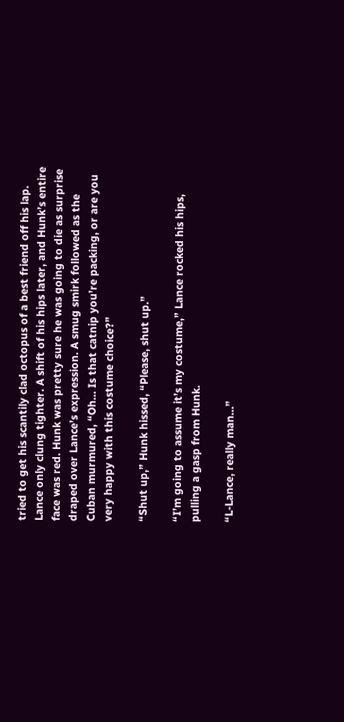tried to get his scantily clad octopus of a best friend off his lap. Lance only clung tighter. A shift of his hips later, and Hunk’s entire face was red. Hunk was pretty sure he was going to die as surprise draped over Lance’s expression. A smug smirk followed as the Cuban murmured, “Oh… Is that catnip you’re packing, or are you very happy with this costume choice?”

“Shut up,” Hunk hissed, “Please, shut up.”

“I’m going to assume it’s my costume,” Lance rocked his hips, pulling a gasp from Hunk.

“L-Lance, really man…”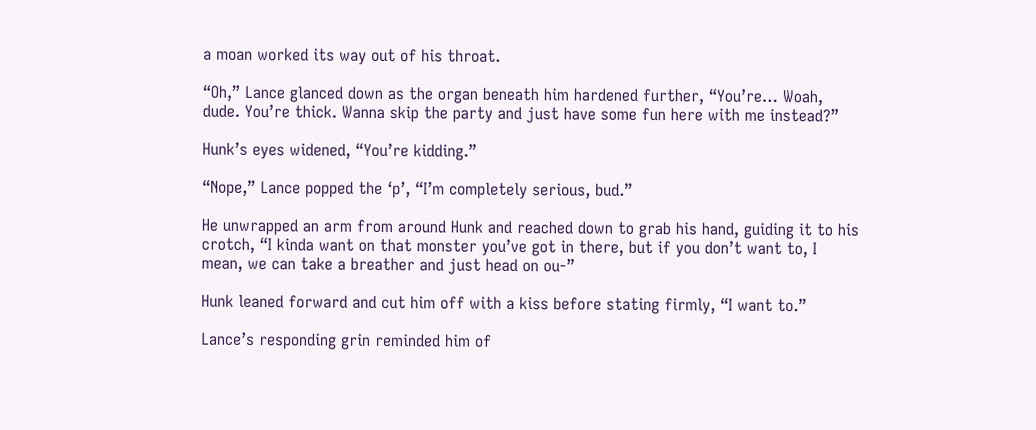a moan worked its way out of his throat.

“Oh,” Lance glanced down as the organ beneath him hardened further, “You’re… Woah, dude. You’re thick. Wanna skip the party and just have some fun here with me instead?”

Hunk’s eyes widened, “You’re kidding.”

“Nope,” Lance popped the ‘p’, “I’m completely serious, bud.”

He unwrapped an arm from around Hunk and reached down to grab his hand, guiding it to his crotch, “I kinda want on that monster you’ve got in there, but if you don’t want to, I mean, we can take a breather and just head on ou-”

Hunk leaned forward and cut him off with a kiss before stating firmly, “I want to.”

Lance’s responding grin reminded him of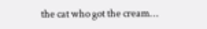the cat who got the cream…